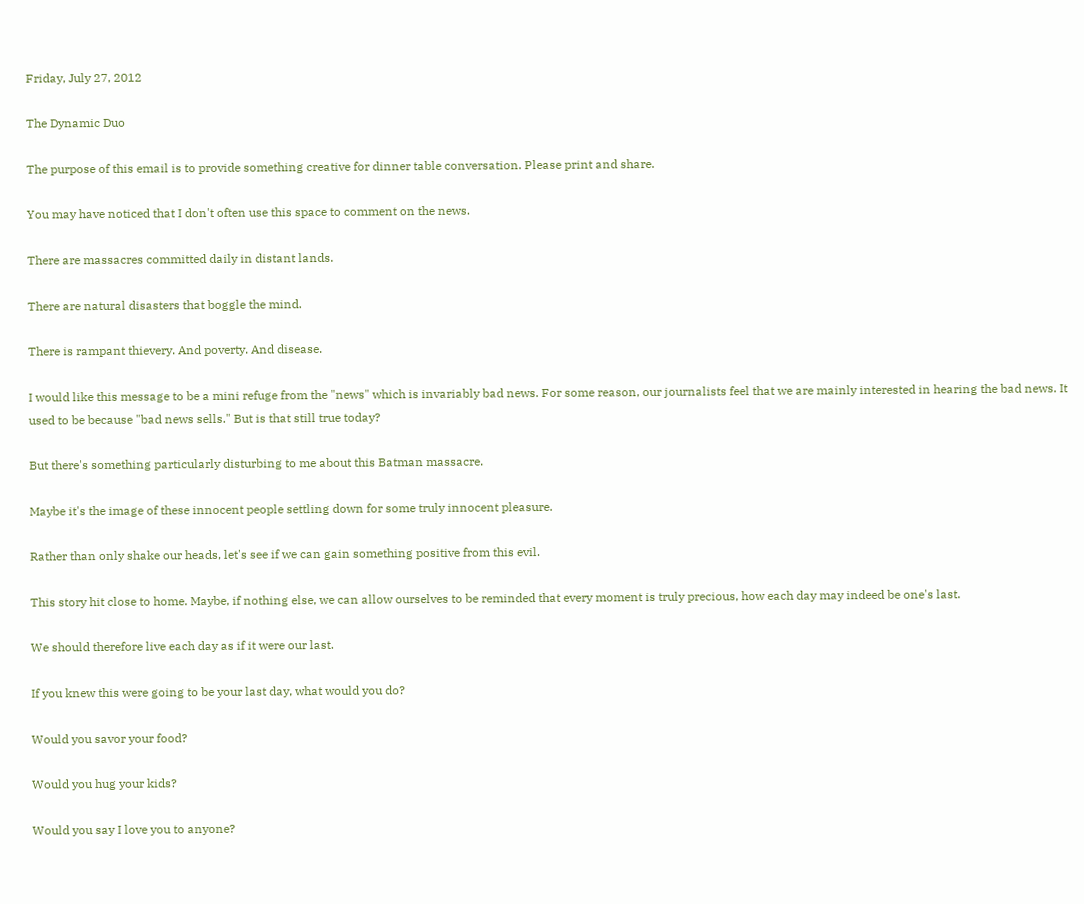Friday, July 27, 2012

The Dynamic Duo

The purpose of this email is to provide something creative for dinner table conversation. Please print and share.

You may have noticed that I don't often use this space to comment on the news.

There are massacres committed daily in distant lands.

There are natural disasters that boggle the mind.

There is rampant thievery. And poverty. And disease.

I would like this message to be a mini refuge from the "news" which is invariably bad news. For some reason, our journalists feel that we are mainly interested in hearing the bad news. It used to be because "bad news sells." But is that still true today?

But there's something particularly disturbing to me about this Batman massacre.

Maybe it's the image of these innocent people settling down for some truly innocent pleasure.

Rather than only shake our heads, let's see if we can gain something positive from this evil.

This story hit close to home. Maybe, if nothing else, we can allow ourselves to be reminded that every moment is truly precious, how each day may indeed be one's last.

We should therefore live each day as if it were our last.

If you knew this were going to be your last day, what would you do?

Would you savor your food?

Would you hug your kids?

Would you say I love you to anyone?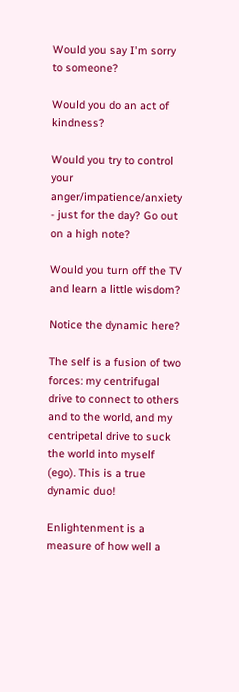Would you say I'm sorry to someone?

Would you do an act of kindness?

Would you try to control your anger/impatience/anxiety - just for the day? Go out on a high note?

Would you turn off the TV and learn a little wisdom?

Notice the dynamic here?

The self is a fusion of two forces: my centrifugal drive to connect to others and to the world, and my centripetal drive to suck the world into myself (ego). This is a true dynamic duo!

Enlightenment is a measure of how well a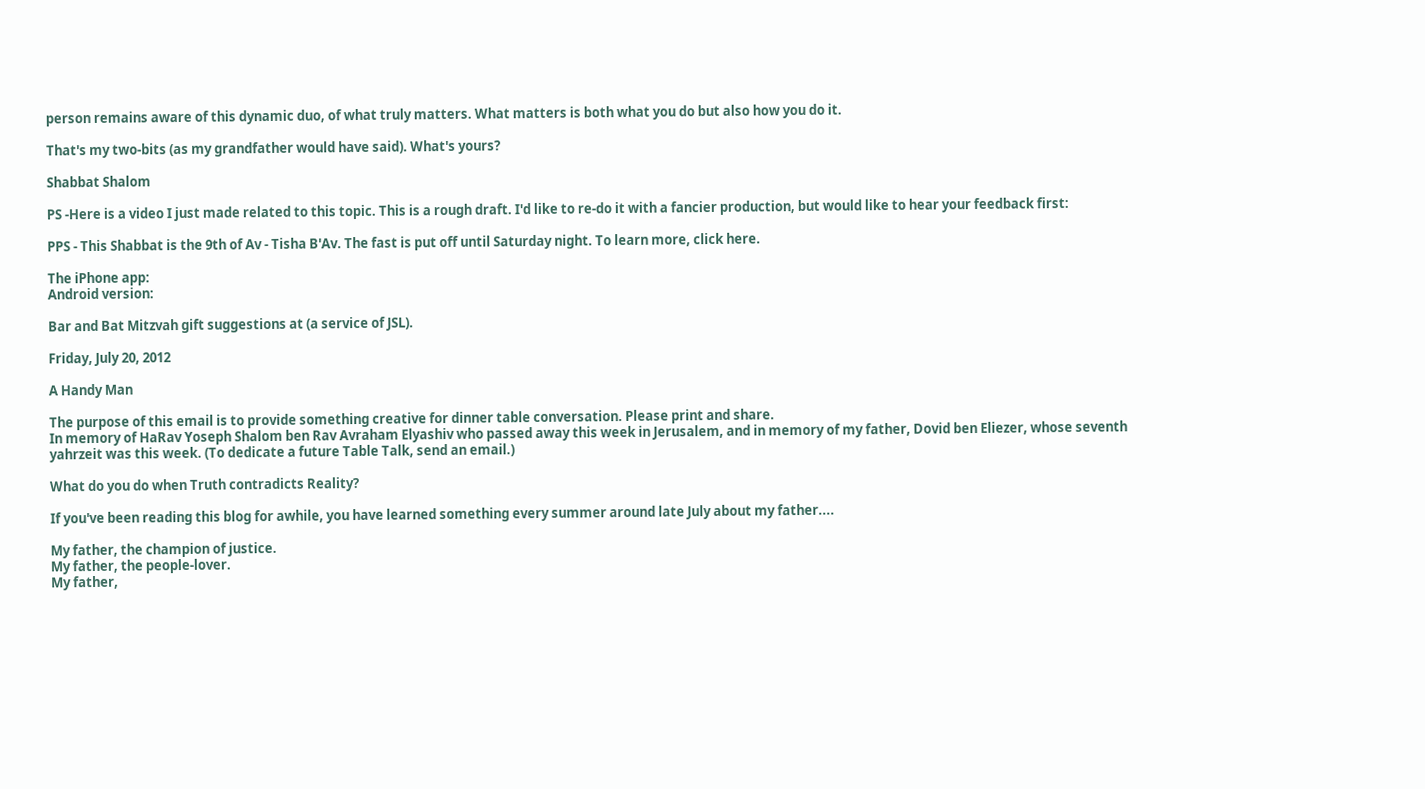person remains aware of this dynamic duo, of what truly matters. What matters is both what you do but also how you do it.

That's my two-bits (as my grandfather would have said). What's yours?

Shabbat Shalom

PS -Here is a video I just made related to this topic. This is a rough draft. I'd like to re-do it with a fancier production, but would like to hear your feedback first:

PPS - This Shabbat is the 9th of Av - Tisha B'Av. The fast is put off until Saturday night. To learn more, click here.

The iPhone app:
Android version:

Bar and Bat Mitzvah gift suggestions at (a service of JSL).

Friday, July 20, 2012

A Handy Man

The purpose of this email is to provide something creative for dinner table conversation. Please print and share.
In memory of HaRav Yoseph Shalom ben Rav Avraham Elyashiv who passed away this week in Jerusalem, and in memory of my father, Dovid ben Eliezer, whose seventh yahrzeit was this week. (To dedicate a future Table Talk, send an email.)

What do you do when Truth contradicts Reality?

If you've been reading this blog for awhile, you have learned something every summer around late July about my father....

My father, the champion of justice.
My father, the people-lover.
My father,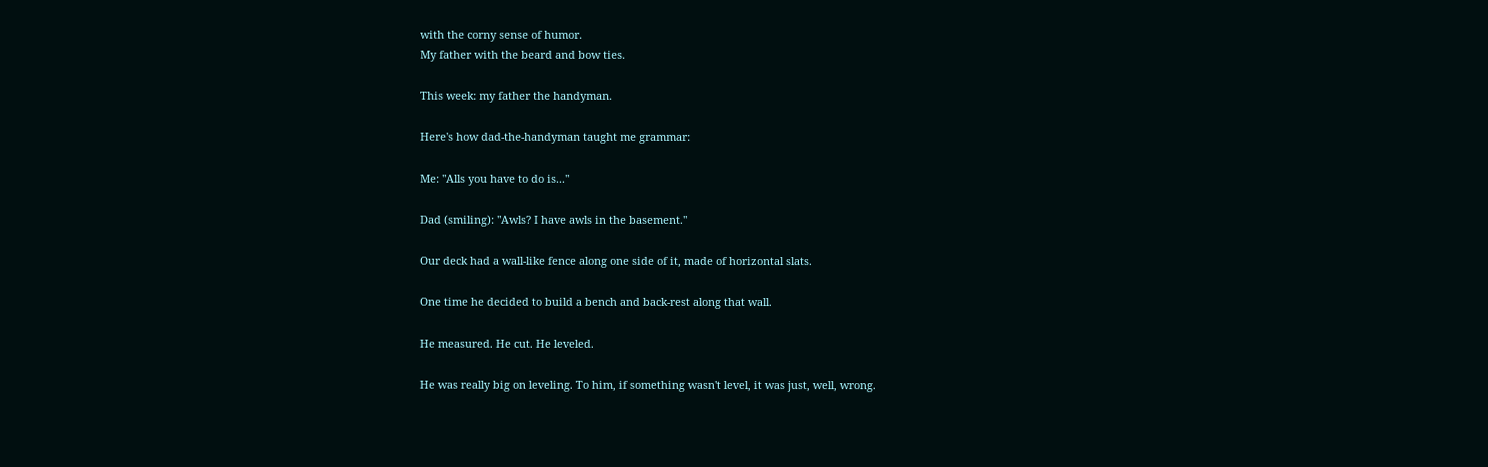with the corny sense of humor.
My father with the beard and bow ties.

This week: my father the handyman.

Here's how dad-the-handyman taught me grammar:

Me: "Alls you have to do is..."

Dad (smiling): "Awls? I have awls in the basement."

Our deck had a wall-like fence along one side of it, made of horizontal slats.

One time he decided to build a bench and back-rest along that wall.

He measured. He cut. He leveled.

He was really big on leveling. To him, if something wasn't level, it was just, well, wrong.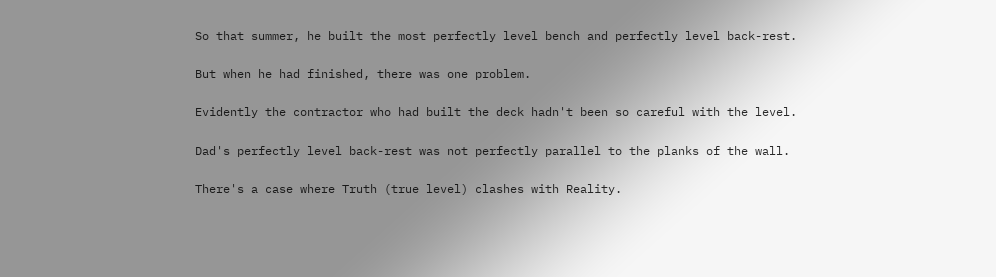So that summer, he built the most perfectly level bench and perfectly level back-rest.

But when he had finished, there was one problem.

Evidently the contractor who had built the deck hadn't been so careful with the level.

Dad's perfectly level back-rest was not perfectly parallel to the planks of the wall.

There's a case where Truth (true level) clashes with Reality.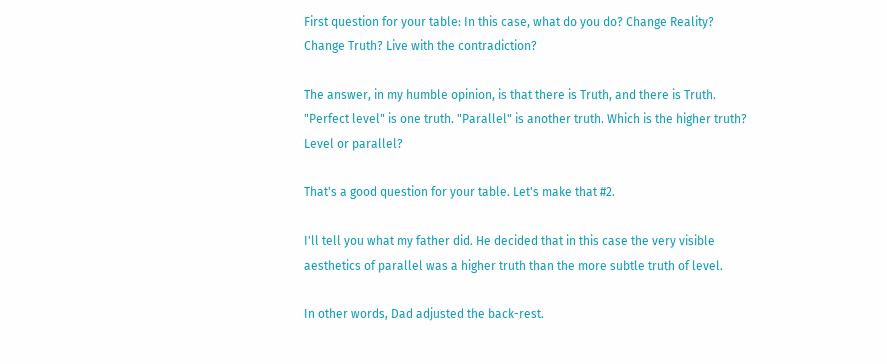First question for your table: In this case, what do you do? Change Reality? Change Truth? Live with the contradiction?

The answer, in my humble opinion, is that there is Truth, and there is Truth. "Perfect level" is one truth. "Parallel" is another truth. Which is the higher truth? Level or parallel?

That's a good question for your table. Let's make that #2.

I'll tell you what my father did. He decided that in this case the very visible aesthetics of parallel was a higher truth than the more subtle truth of level.

In other words, Dad adjusted the back-rest.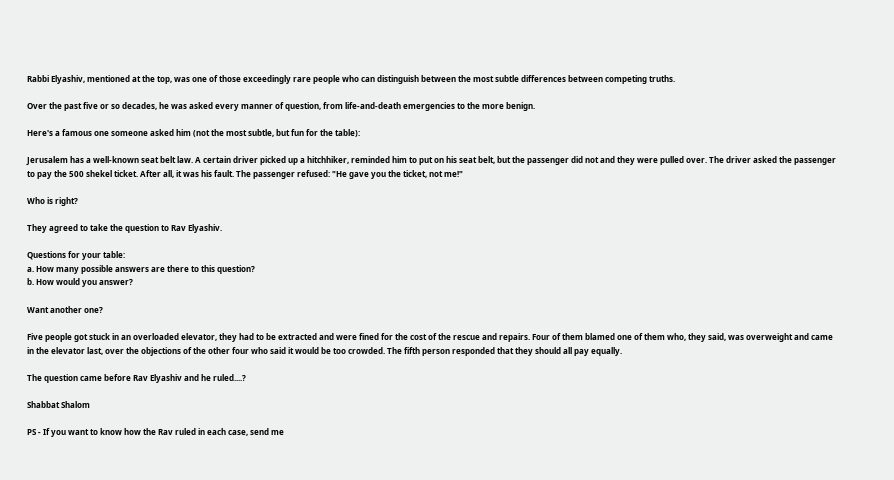Rabbi Elyashiv, mentioned at the top, was one of those exceedingly rare people who can distinguish between the most subtle differences between competing truths.

Over the past five or so decades, he was asked every manner of question, from life-and-death emergencies to the more benign.

Here's a famous one someone asked him (not the most subtle, but fun for the table):

Jerusalem has a well-known seat belt law. A certain driver picked up a hitchhiker, reminded him to put on his seat belt, but the passenger did not and they were pulled over. The driver asked the passenger to pay the 500 shekel ticket. After all, it was his fault. The passenger refused: "He gave you the ticket, not me!"

Who is right?

They agreed to take the question to Rav Elyashiv.

Questions for your table:
a. How many possible answers are there to this question?
b. How would you answer?

Want another one?

Five people got stuck in an overloaded elevator, they had to be extracted and were fined for the cost of the rescue and repairs. Four of them blamed one of them who, they said, was overweight and came in the elevator last, over the objections of the other four who said it would be too crowded. The fifth person responded that they should all pay equally.

The question came before Rav Elyashiv and he ruled....?

Shabbat Shalom

PS - If you want to know how the Rav ruled in each case, send me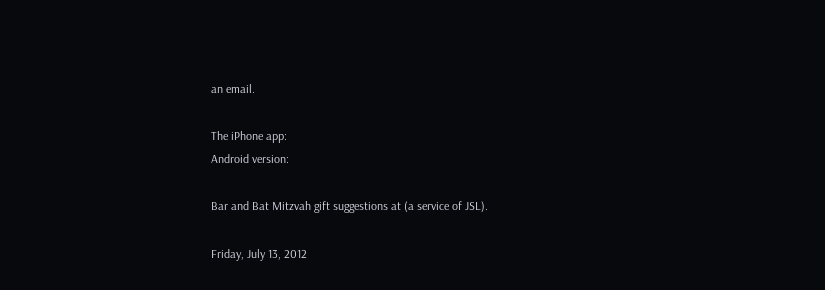an email.

The iPhone app:
Android version:

Bar and Bat Mitzvah gift suggestions at (a service of JSL).

Friday, July 13, 2012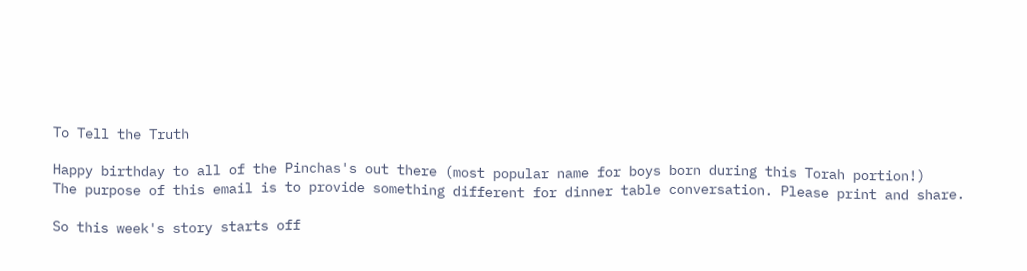To Tell the Truth

Happy birthday to all of the Pinchas's out there (most popular name for boys born during this Torah portion!)
The purpose of this email is to provide something different for dinner table conversation. Please print and share.

So this week's story starts off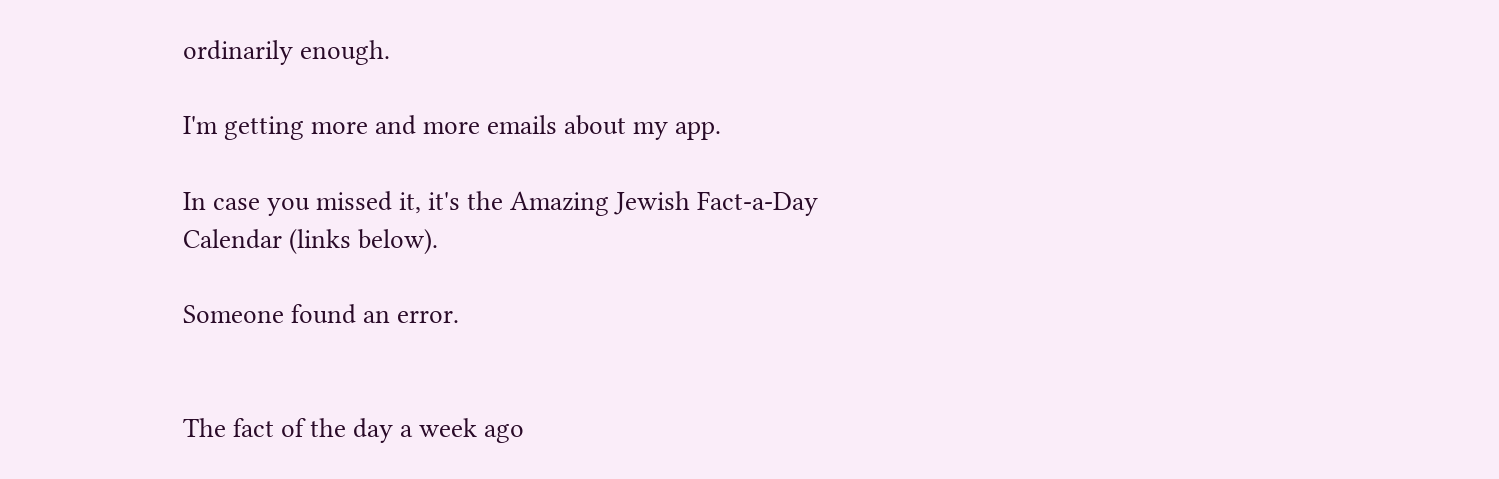ordinarily enough.

I'm getting more and more emails about my app.

In case you missed it, it's the Amazing Jewish Fact-a-Day Calendar (links below).

Someone found an error.


The fact of the day a week ago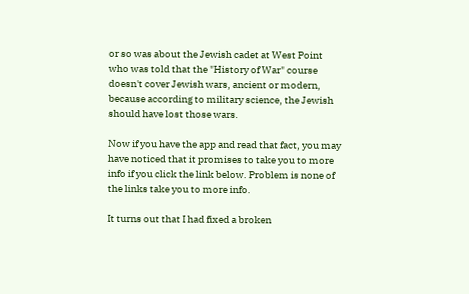or so was about the Jewish cadet at West Point who was told that the "History of War" course doesn't cover Jewish wars, ancient or modern, because according to military science, the Jewish should have lost those wars.

Now if you have the app and read that fact, you may have noticed that it promises to take you to more info if you click the link below. Problem is none of the links take you to more info.

It turns out that I had fixed a broken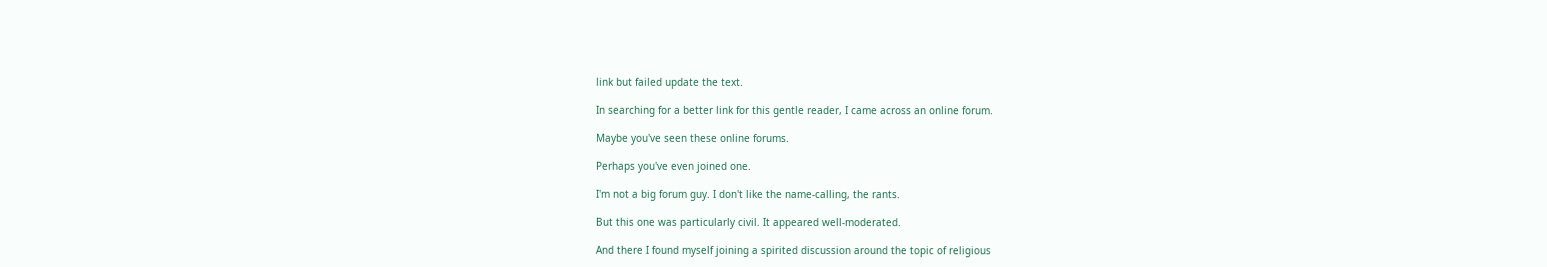link but failed update the text.

In searching for a better link for this gentle reader, I came across an online forum.

Maybe you've seen these online forums.

Perhaps you've even joined one.

I'm not a big forum guy. I don't like the name-calling, the rants.

But this one was particularly civil. It appeared well-moderated.

And there I found myself joining a spirited discussion around the topic of religious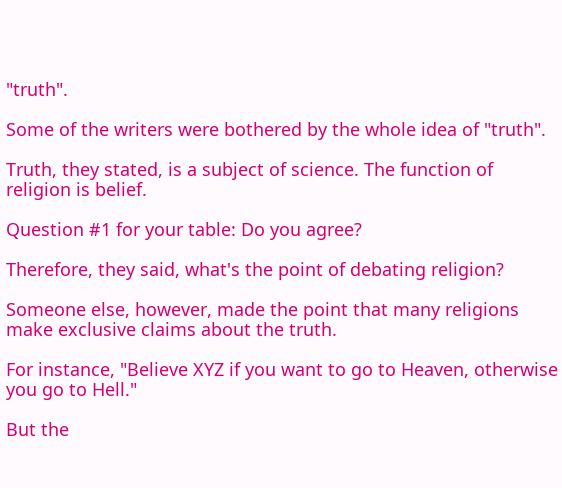"truth".

Some of the writers were bothered by the whole idea of "truth".

Truth, they stated, is a subject of science. The function of religion is belief.

Question #1 for your table: Do you agree?

Therefore, they said, what's the point of debating religion?

Someone else, however, made the point that many religions make exclusive claims about the truth.

For instance, "Believe XYZ if you want to go to Heaven, otherwise you go to Hell."

But the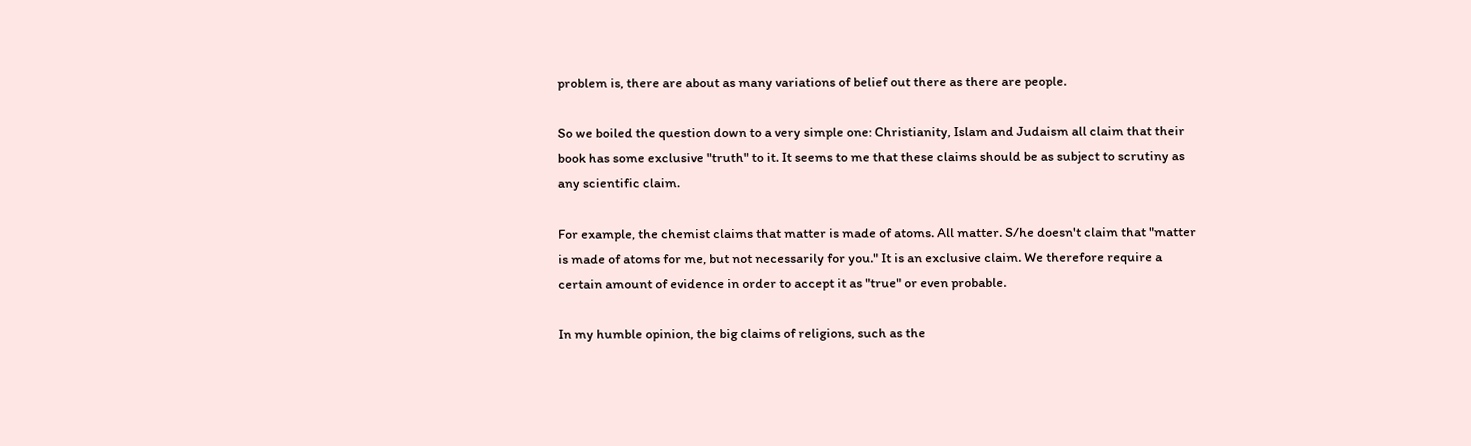problem is, there are about as many variations of belief out there as there are people.

So we boiled the question down to a very simple one: Christianity, Islam and Judaism all claim that their book has some exclusive "truth" to it. It seems to me that these claims should be as subject to scrutiny as any scientific claim.

For example, the chemist claims that matter is made of atoms. All matter. S/he doesn't claim that "matter is made of atoms for me, but not necessarily for you." It is an exclusive claim. We therefore require a certain amount of evidence in order to accept it as "true" or even probable.

In my humble opinion, the big claims of religions, such as the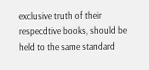exclusive truth of their respecdtive books, should be held to the same standard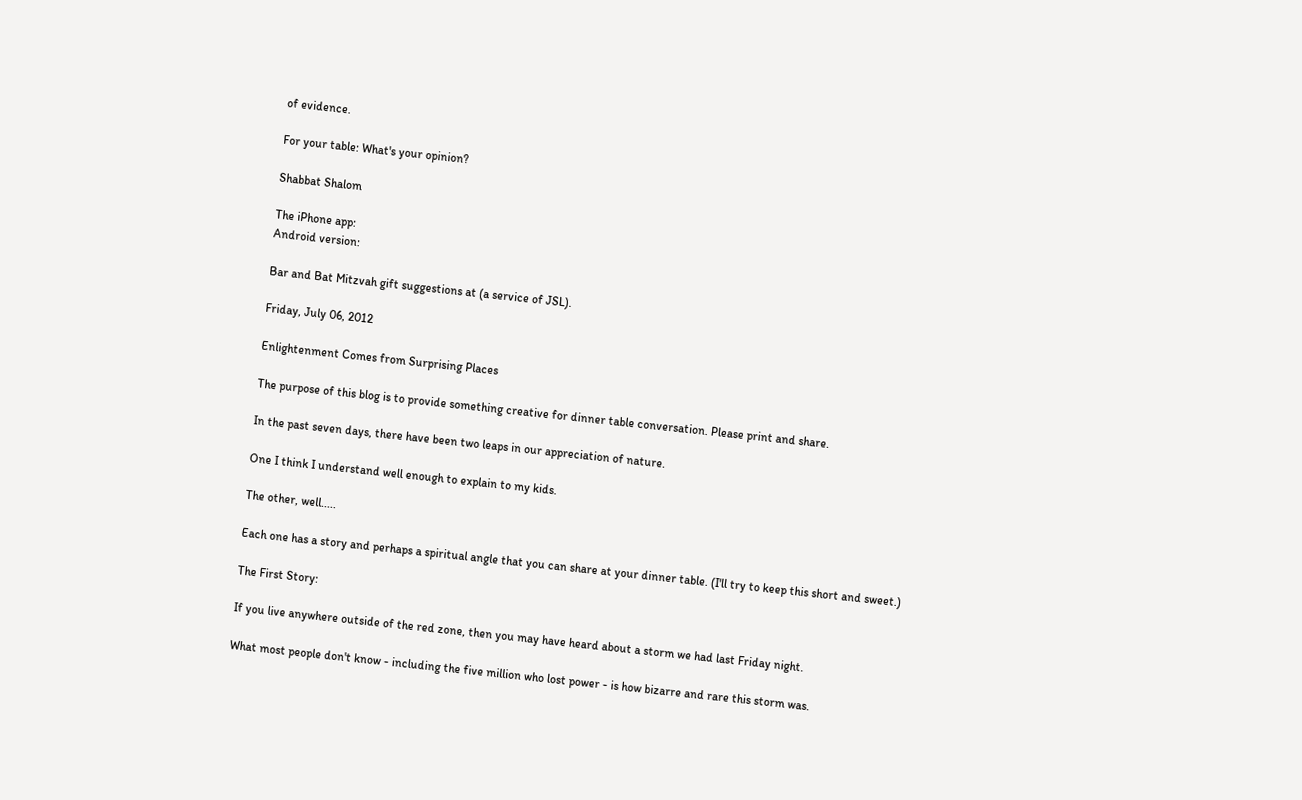of evidence.

For your table: What's your opinion?

Shabbat Shalom

The iPhone app:
Android version:

Bar and Bat Mitzvah gift suggestions at (a service of JSL).

Friday, July 06, 2012

Enlightenment Comes from Surprising Places

The purpose of this blog is to provide something creative for dinner table conversation. Please print and share.

In the past seven days, there have been two leaps in our appreciation of nature.

One I think I understand well enough to explain to my kids.

The other, well.....

Each one has a story and perhaps a spiritual angle that you can share at your dinner table. (I'll try to keep this short and sweet.)

The First Story:

If you live anywhere outside of the red zone, then you may have heard about a storm we had last Friday night.

What most people don't know - including the five million who lost power - is how bizarre and rare this storm was.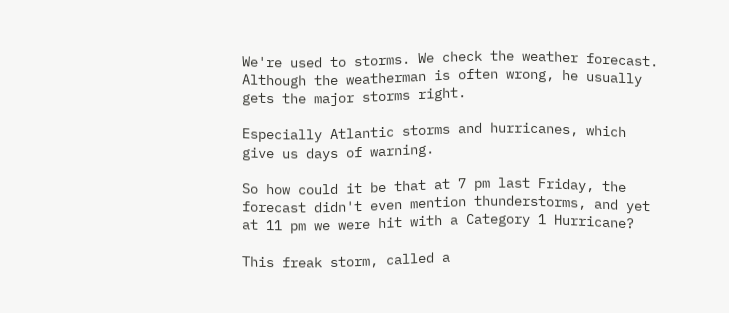We're used to storms. We check the weather forecast. Although the weatherman is often wrong, he usually gets the major storms right.

Especially Atlantic storms and hurricanes, which give us days of warning.

So how could it be that at 7 pm last Friday, the forecast didn't even mention thunderstorms, and yet at 11 pm we were hit with a Category 1 Hurricane?

This freak storm, called a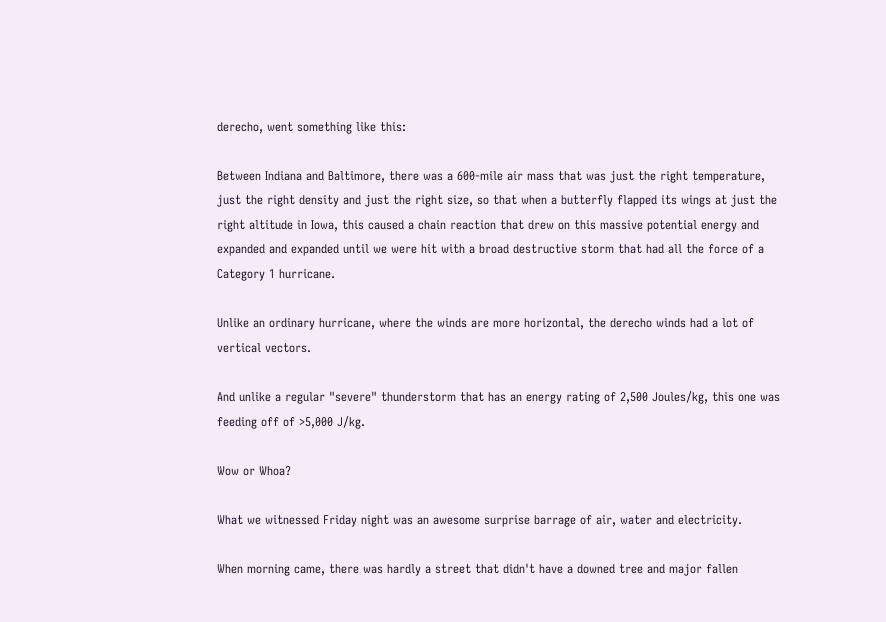derecho, went something like this:

Between Indiana and Baltimore, there was a 600-mile air mass that was just the right temperature, just the right density and just the right size, so that when a butterfly flapped its wings at just the right altitude in Iowa, this caused a chain reaction that drew on this massive potential energy and expanded and expanded until we were hit with a broad destructive storm that had all the force of a Category 1 hurricane.

Unlike an ordinary hurricane, where the winds are more horizontal, the derecho winds had a lot of vertical vectors.

And unlike a regular "severe" thunderstorm that has an energy rating of 2,500 Joules/kg, this one was feeding off of >5,000 J/kg.

Wow or Whoa?

What we witnessed Friday night was an awesome surprise barrage of air, water and electricity.

When morning came, there was hardly a street that didn't have a downed tree and major fallen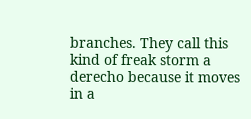branches. They call this kind of freak storm a derecho because it moves in a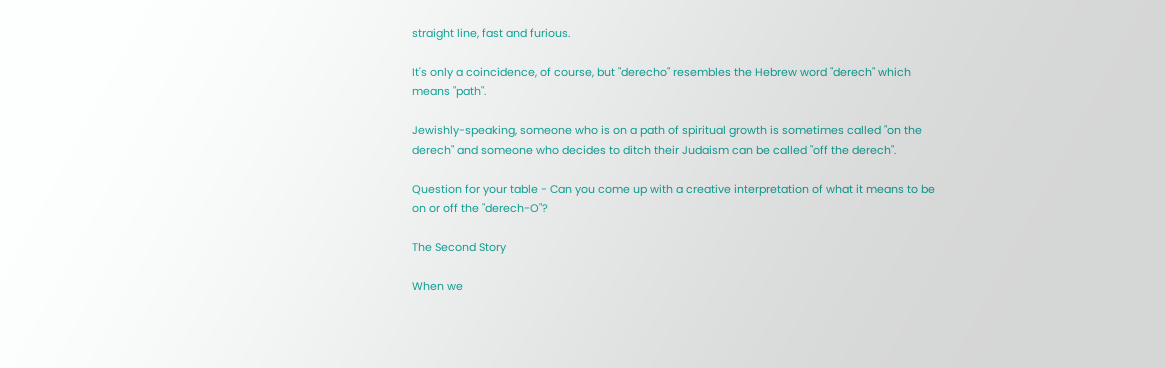straight line, fast and furious.

It's only a coincidence, of course, but "derecho" resembles the Hebrew word "derech" which means "path".

Jewishly-speaking, someone who is on a path of spiritual growth is sometimes called "on the derech" and someone who decides to ditch their Judaism can be called "off the derech".

Question for your table - Can you come up with a creative interpretation of what it means to be on or off the "derech-O"?

The Second Story

When we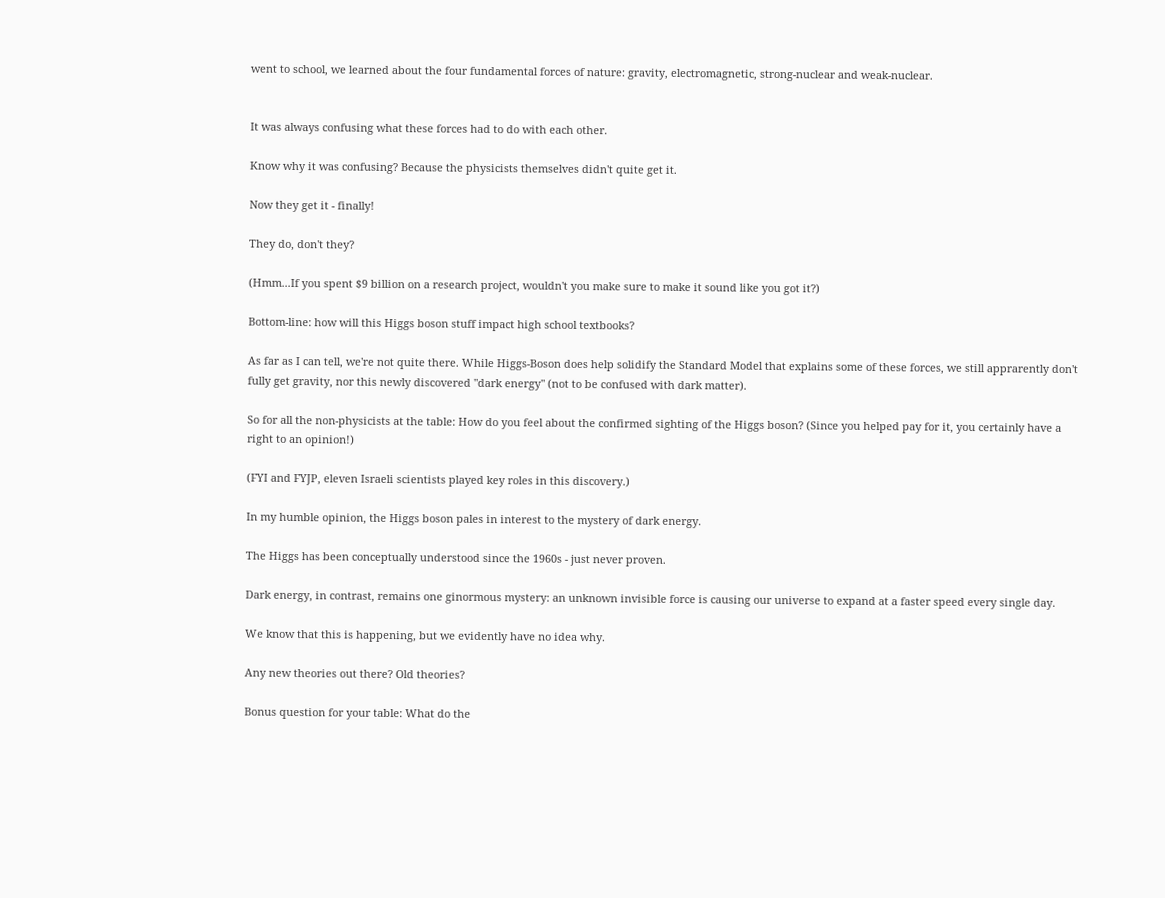went to school, we learned about the four fundamental forces of nature: gravity, electromagnetic, strong-nuclear and weak-nuclear.


It was always confusing what these forces had to do with each other.

Know why it was confusing? Because the physicists themselves didn't quite get it.

Now they get it - finally!

They do, don't they?

(Hmm...If you spent $9 billion on a research project, wouldn't you make sure to make it sound like you got it?)

Bottom-line: how will this Higgs boson stuff impact high school textbooks?

As far as I can tell, we're not quite there. While Higgs-Boson does help solidify the Standard Model that explains some of these forces, we still apprarently don't fully get gravity, nor this newly discovered "dark energy" (not to be confused with dark matter).

So for all the non-physicists at the table: How do you feel about the confirmed sighting of the Higgs boson? (Since you helped pay for it, you certainly have a right to an opinion!)

(FYI and FYJP, eleven Israeli scientists played key roles in this discovery.)

In my humble opinion, the Higgs boson pales in interest to the mystery of dark energy.

The Higgs has been conceptually understood since the 1960s - just never proven.

Dark energy, in contrast, remains one ginormous mystery: an unknown invisible force is causing our universe to expand at a faster speed every single day.

We know that this is happening, but we evidently have no idea why.

Any new theories out there? Old theories?

Bonus question for your table: What do the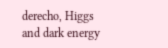derecho, Higgs and dark energy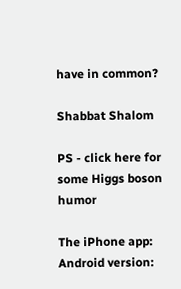have in common?

Shabbat Shalom

PS - click here for some Higgs boson humor

The iPhone app:
Android version: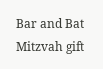Bar and Bat Mitzvah gift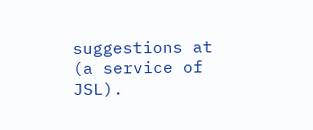suggestions at (a service of JSL).